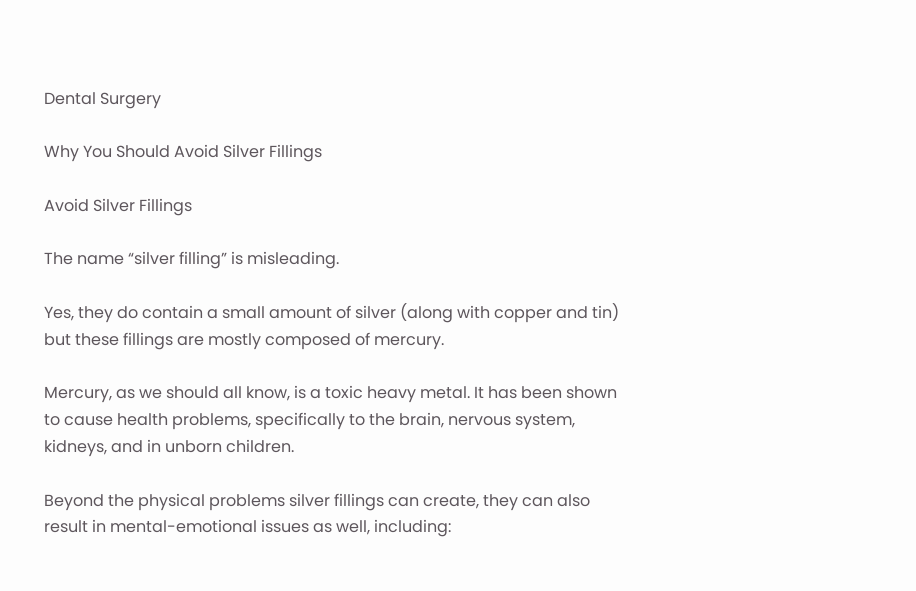Dental Surgery

Why You Should Avoid Silver Fillings

Avoid Silver Fillings

The name “silver filling” is misleading.

Yes, they do contain a small amount of silver (along with copper and tin) but these fillings are mostly composed of mercury.

Mercury, as we should all know, is a toxic heavy metal. It has been shown to cause health problems, specifically to the brain, nervous system, kidneys, and in unborn children.

Beyond the physical problems silver fillings can create, they can also result in mental-emotional issues as well, including: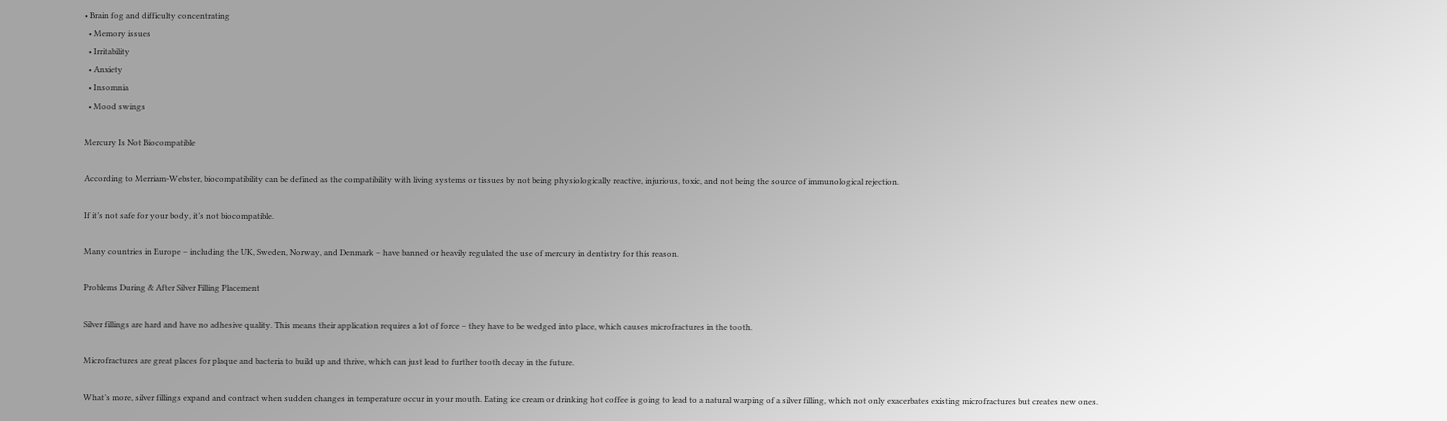• Brain fog and difficulty concentrating
  • Memory issues
  • Irritability
  • Anxiety
  • Insomnia
  • Mood swings

Mercury Is Not Biocompatible

According to Merriam-Webster, biocompatibility can be defined as the compatibility with living systems or tissues by not being physiologically reactive, injurious, toxic, and not being the source of immunological rejection.

If it’s not safe for your body, it’s not biocompatible.

Many countries in Europe – including the UK, Sweden, Norway, and Denmark – have banned or heavily regulated the use of mercury in dentistry for this reason.

Problems During & After Silver Filling Placement

Silver fillings are hard and have no adhesive quality. This means their application requires a lot of force – they have to be wedged into place, which causes microfractures in the tooth.

Microfractures are great places for plaque and bacteria to build up and thrive, which can just lead to further tooth decay in the future.

What’s more, silver fillings expand and contract when sudden changes in temperature occur in your mouth. Eating ice cream or drinking hot coffee is going to lead to a natural warping of a silver filling, which not only exacerbates existing microfractures but creates new ones.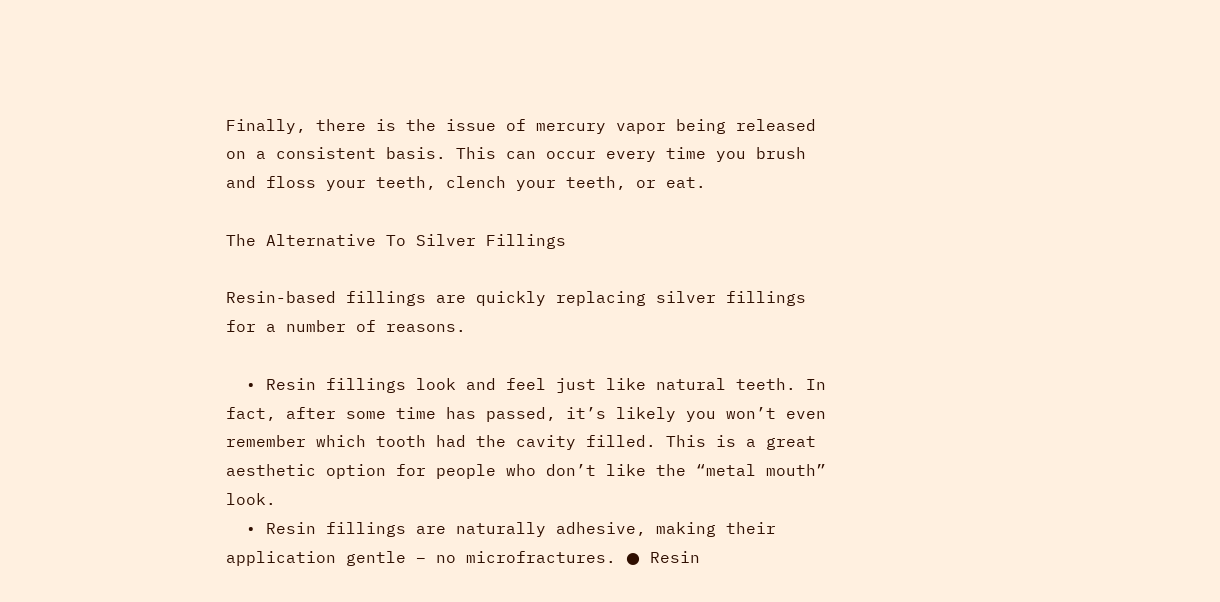Finally, there is the issue of mercury vapor being released on a consistent basis. This can occur every time you brush and floss your teeth, clench your teeth, or eat.

The Alternative To Silver Fillings

Resin-based fillings are quickly replacing silver fillings for a number of reasons.

  • Resin fillings look and feel just like natural teeth. In fact, after some time has passed, it’s likely you won’t even remember which tooth had the cavity filled. This is a great aesthetic option for people who don’t like the “metal mouth” look.
  • Resin fillings are naturally adhesive, making their application gentle – no microfractures. ● Resin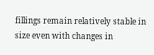fillings remain relatively stable in size even with changes in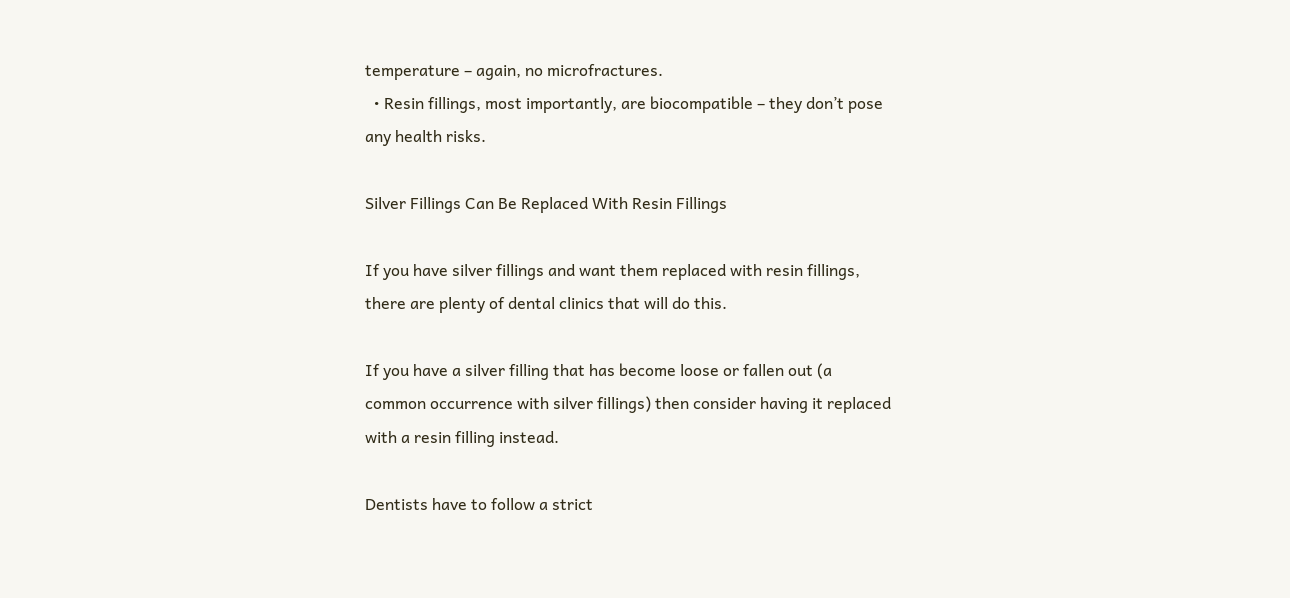temperature – again, no microfractures.
  • Resin fillings, most importantly, are biocompatible – they don’t pose any health risks.

Silver Fillings Can Be Replaced With Resin Fillings

If you have silver fillings and want them replaced with resin fillings, there are plenty of dental clinics that will do this.

If you have a silver filling that has become loose or fallen out (a common occurrence with silver fillings) then consider having it replaced with a resin filling instead.

Dentists have to follow a strict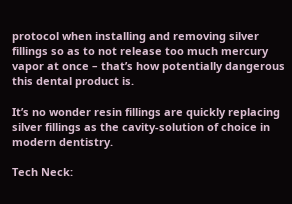protocol when installing and removing silver fillings so as to not release too much mercury vapor at once – that’s how potentially dangerous this dental product is.

It’s no wonder resin fillings are quickly replacing silver fillings as the cavity-solution of choice in modern dentistry.

Tech Neck: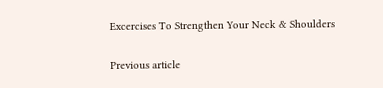Excercises To Strengthen Your Neck & Shoulders

Previous article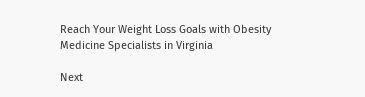Reach Your Weight Loss Goals with Obesity Medicine Specialists in Virginia

Next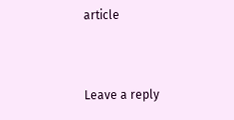article


Leave a reply